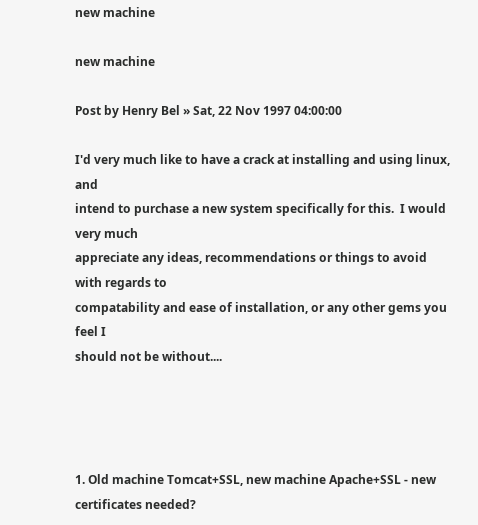new machine

new machine

Post by Henry Bel » Sat, 22 Nov 1997 04:00:00

I'd very much like to have a crack at installing and using linux, and
intend to purchase a new system specifically for this.  I would very much
appreciate any ideas, recommendations or things to avoid with regards to
compatability and ease of installation, or any other gems you feel I
should not be without....




1. Old machine Tomcat+SSL, new machine Apache+SSL - new certificates needed?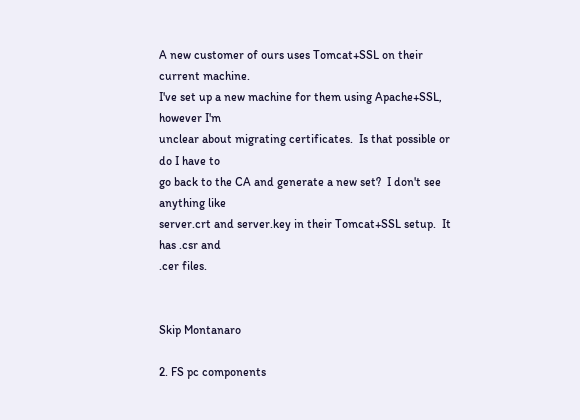A new customer of ours uses Tomcat+SSL on their current machine.
I've set up a new machine for them using Apache+SSL, however I'm
unclear about migrating certificates.  Is that possible or do I have to
go back to the CA and generate a new set?  I don't see anything like
server.crt and server.key in their Tomcat+SSL setup.  It has .csr and
.cer files.


Skip Montanaro

2. FS pc components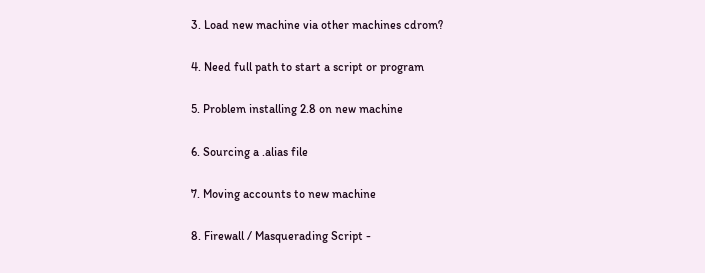3. Load new machine via other machines cdrom?

4. Need full path to start a script or program

5. Problem installing 2.8 on new machine

6. Sourcing a .alias file

7. Moving accounts to new machine

8. Firewall / Masquerading Script -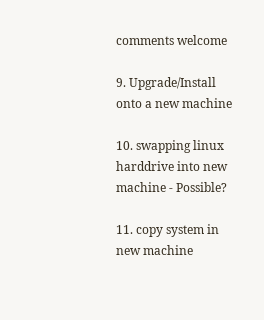comments welcome

9. Upgrade/Install onto a new machine

10. swapping linux harddrive into new machine - Possible?

11. copy system in new machine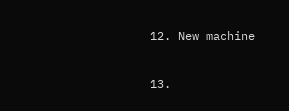12. New machine

13.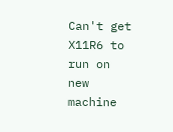Can't get X11R6 to run on new machine